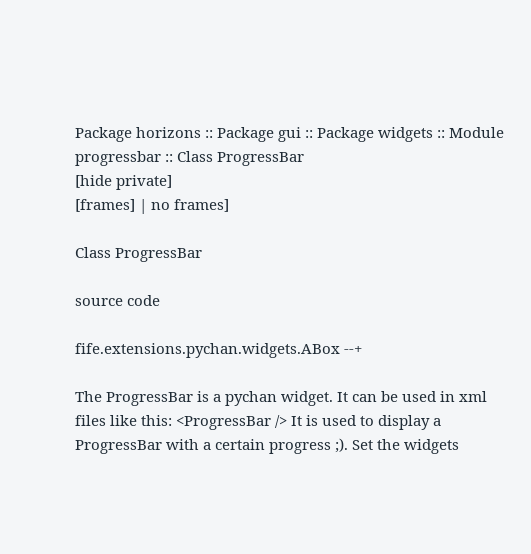Package horizons :: Package gui :: Package widgets :: Module progressbar :: Class ProgressBar
[hide private]
[frames] | no frames]

Class ProgressBar

source code

fife.extensions.pychan.widgets.ABox --+

The ProgressBar is a pychan widget. It can be used in xml files like this: <ProgressBar /> It is used to display a ProgressBar with a certain progress ;). Set the widgets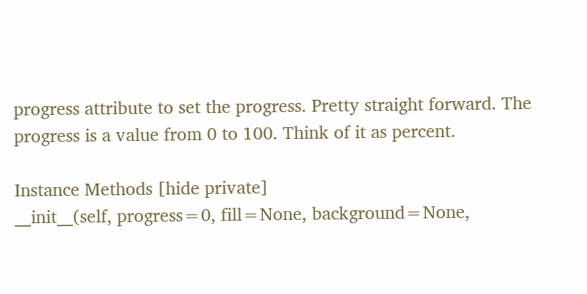progress attribute to set the progress. Pretty straight forward. The progress is a value from 0 to 100. Think of it as percent.

Instance Methods [hide private]
__init__(self, progress=0, fill=None, background=None,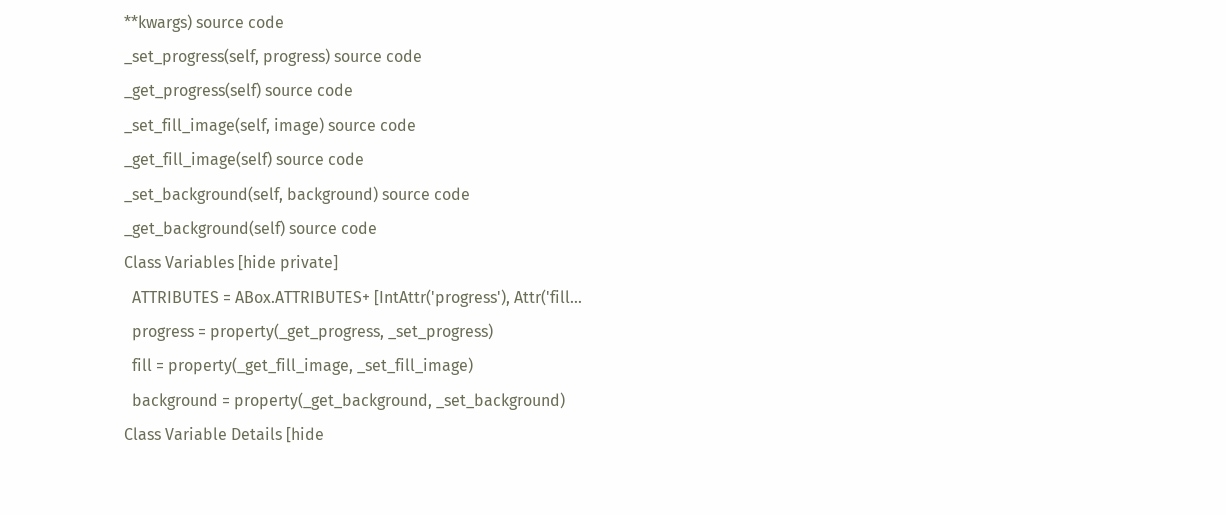**kwargs) source code
_set_progress(self, progress) source code
_get_progress(self) source code
_set_fill_image(self, image) source code
_get_fill_image(self) source code
_set_background(self, background) source code
_get_background(self) source code
Class Variables [hide private]
  ATTRIBUTES = ABox.ATTRIBUTES+ [IntAttr('progress'), Attr('fill...
  progress = property(_get_progress, _set_progress)
  fill = property(_get_fill_image, _set_fill_image)
  background = property(_get_background, _set_background)
Class Variable Details [hide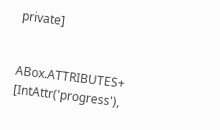private]


ABox.ATTRIBUTES+ [IntAttr('progress'),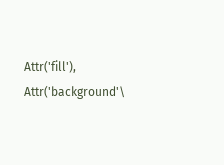Attr('fill'), Attr('background'\